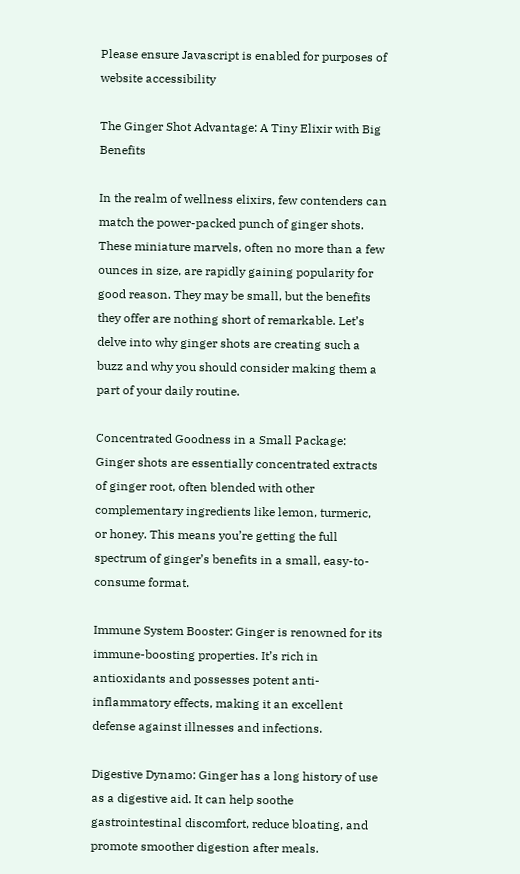Please ensure Javascript is enabled for purposes of website accessibility

The Ginger Shot Advantage: A Tiny Elixir with Big Benefits

In the realm of wellness elixirs, few contenders can match the power-packed punch of ginger shots. These miniature marvels, often no more than a few ounces in size, are rapidly gaining popularity for good reason. They may be small, but the benefits they offer are nothing short of remarkable. Let’s delve into why ginger shots are creating such a buzz and why you should consider making them a part of your daily routine.

Concentrated Goodness in a Small Package: Ginger shots are essentially concentrated extracts of ginger root, often blended with other complementary ingredients like lemon, turmeric, or honey. This means you’re getting the full spectrum of ginger’s benefits in a small, easy-to-consume format.

Immune System Booster: Ginger is renowned for its immune-boosting properties. It’s rich in antioxidants and possesses potent anti-inflammatory effects, making it an excellent defense against illnesses and infections.

Digestive Dynamo: Ginger has a long history of use as a digestive aid. It can help soothe gastrointestinal discomfort, reduce bloating, and promote smoother digestion after meals.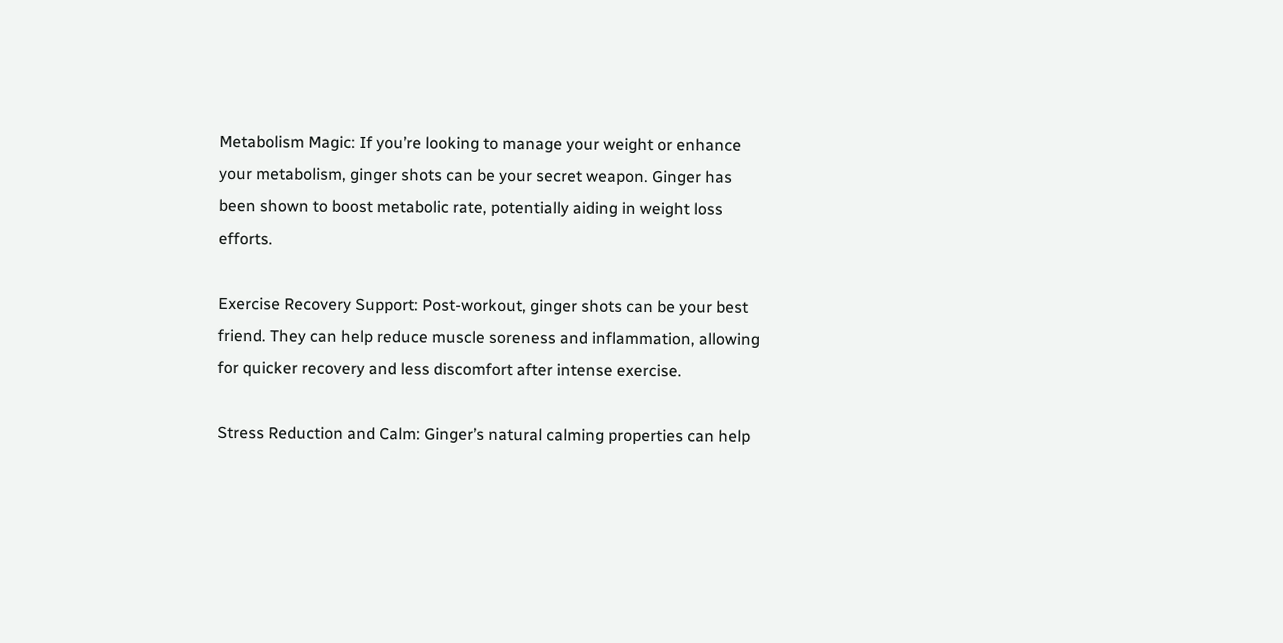Metabolism Magic: If you’re looking to manage your weight or enhance your metabolism, ginger shots can be your secret weapon. Ginger has been shown to boost metabolic rate, potentially aiding in weight loss efforts.

Exercise Recovery Support: Post-workout, ginger shots can be your best friend. They can help reduce muscle soreness and inflammation, allowing for quicker recovery and less discomfort after intense exercise.

Stress Reduction and Calm: Ginger’s natural calming properties can help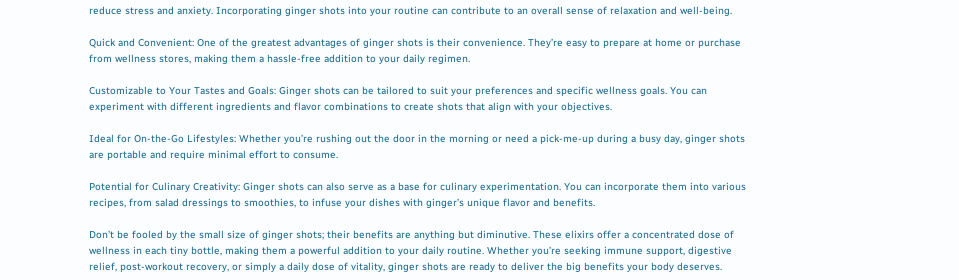reduce stress and anxiety. Incorporating ginger shots into your routine can contribute to an overall sense of relaxation and well-being.

Quick and Convenient: One of the greatest advantages of ginger shots is their convenience. They’re easy to prepare at home or purchase from wellness stores, making them a hassle-free addition to your daily regimen.

Customizable to Your Tastes and Goals: Ginger shots can be tailored to suit your preferences and specific wellness goals. You can experiment with different ingredients and flavor combinations to create shots that align with your objectives.

Ideal for On-the-Go Lifestyles: Whether you’re rushing out the door in the morning or need a pick-me-up during a busy day, ginger shots are portable and require minimal effort to consume.

Potential for Culinary Creativity: Ginger shots can also serve as a base for culinary experimentation. You can incorporate them into various recipes, from salad dressings to smoothies, to infuse your dishes with ginger’s unique flavor and benefits.

Don’t be fooled by the small size of ginger shots; their benefits are anything but diminutive. These elixirs offer a concentrated dose of wellness in each tiny bottle, making them a powerful addition to your daily routine. Whether you’re seeking immune support, digestive relief, post-workout recovery, or simply a daily dose of vitality, ginger shots are ready to deliver the big benefits your body deserves.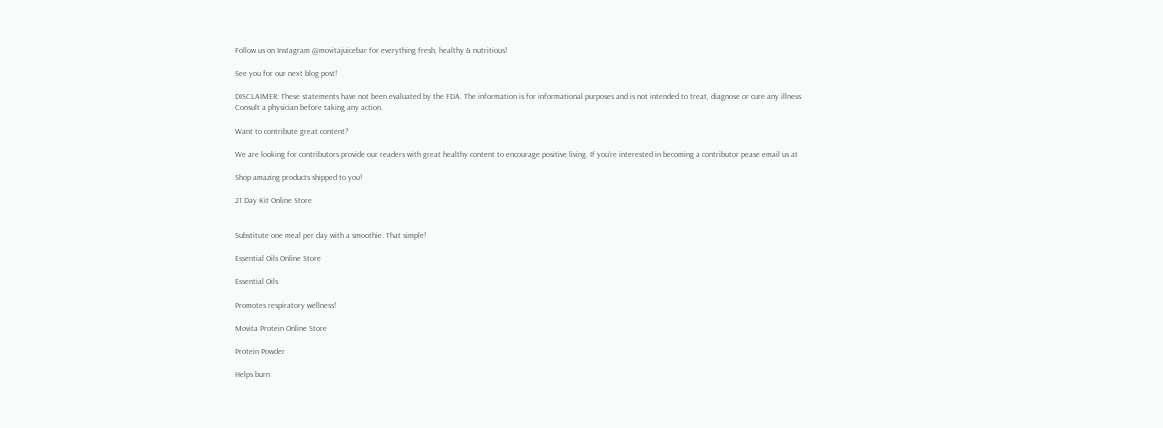Follow us on Instagram @movitajuicebar for everything fresh, healthy & nutritious!

See you for our next blog post!

DISCLAIMER: These statements have not been evaluated by the FDA. The information is for informational purposes and is not intended to treat, diagnose or cure any illness. Consult a physician before taking any action.

Want to contribute great content?

We are looking for contributors provide our readers with great healthy content to encourage positive living. If you're interested in becoming a contributor pease email us at

Shop amazing products shipped to you!

21 Day Kit Online Store


Substitute one meal per day with a smoothie. That simple!

Essential Oils Online Store

Essential Oils

Promotes respiratory wellness!

Movita Protein Online Store

Protein Powder

Helps burn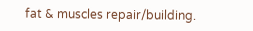fat & muscles repair/building.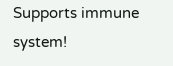Supports immune system!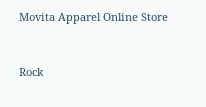Movita Apparel Online Store


Rock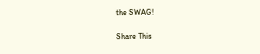the SWAG!

Share This